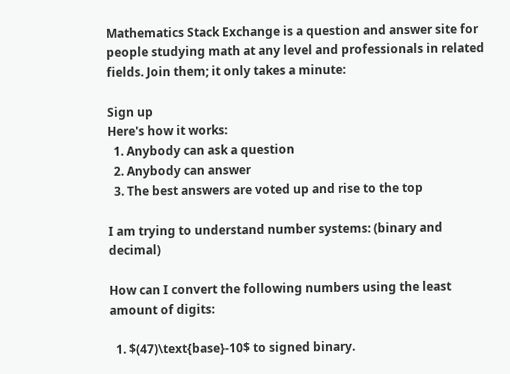Mathematics Stack Exchange is a question and answer site for people studying math at any level and professionals in related fields. Join them; it only takes a minute:

Sign up
Here's how it works:
  1. Anybody can ask a question
  2. Anybody can answer
  3. The best answers are voted up and rise to the top

I am trying to understand number systems: (binary and decimal)

How can I convert the following numbers using the least amount of digits:

  1. $(47)\text{base}-10$ to signed binary.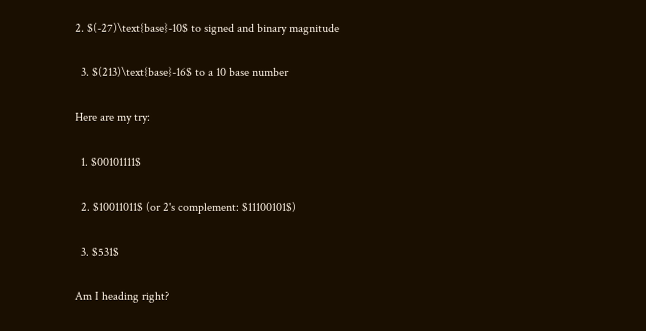2. $(-27)\text{base}-10$ to signed and binary magnitude

  3. $(213)\text{base}-16$ to a 10 base number

Here are my try:

  1. $00101111$

  2. $10011011$ (or 2's complement: $11100101$)

  3. $531$

Am I heading right?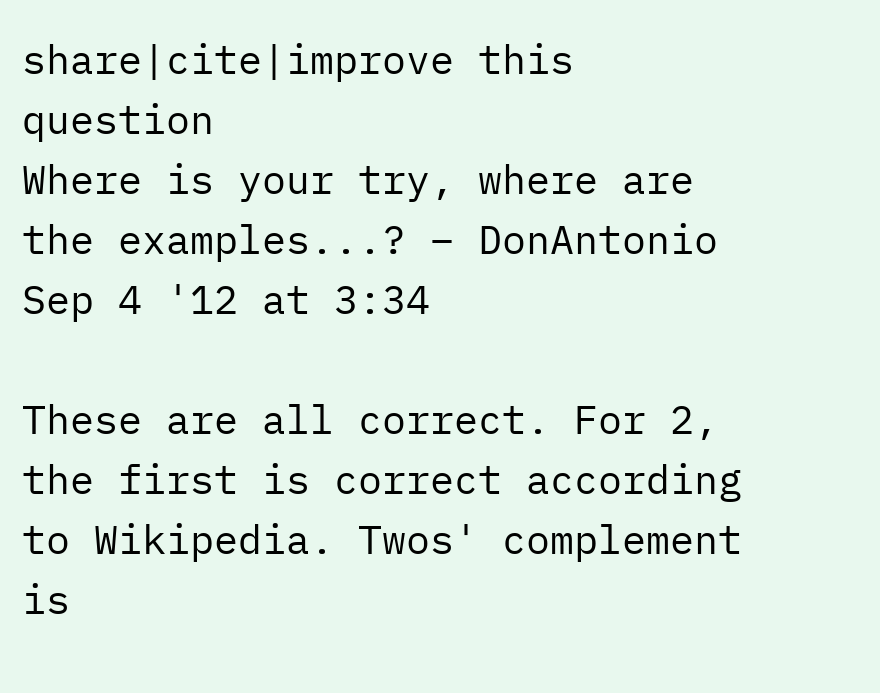share|cite|improve this question
Where is your try, where are the examples...? – DonAntonio Sep 4 '12 at 3:34

These are all correct. For 2, the first is correct according to Wikipedia. Twos' complement is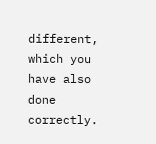different, which you have also done correctly.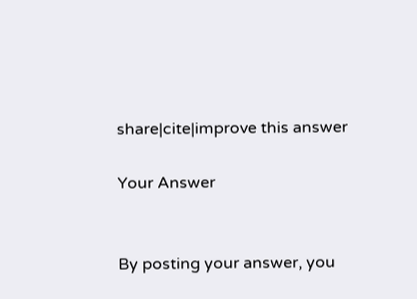share|cite|improve this answer

Your Answer


By posting your answer, you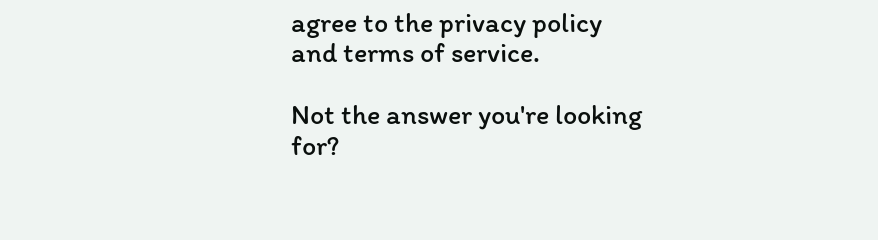agree to the privacy policy and terms of service.

Not the answer you're looking for?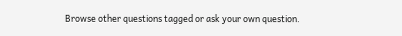Browse other questions tagged or ask your own question.